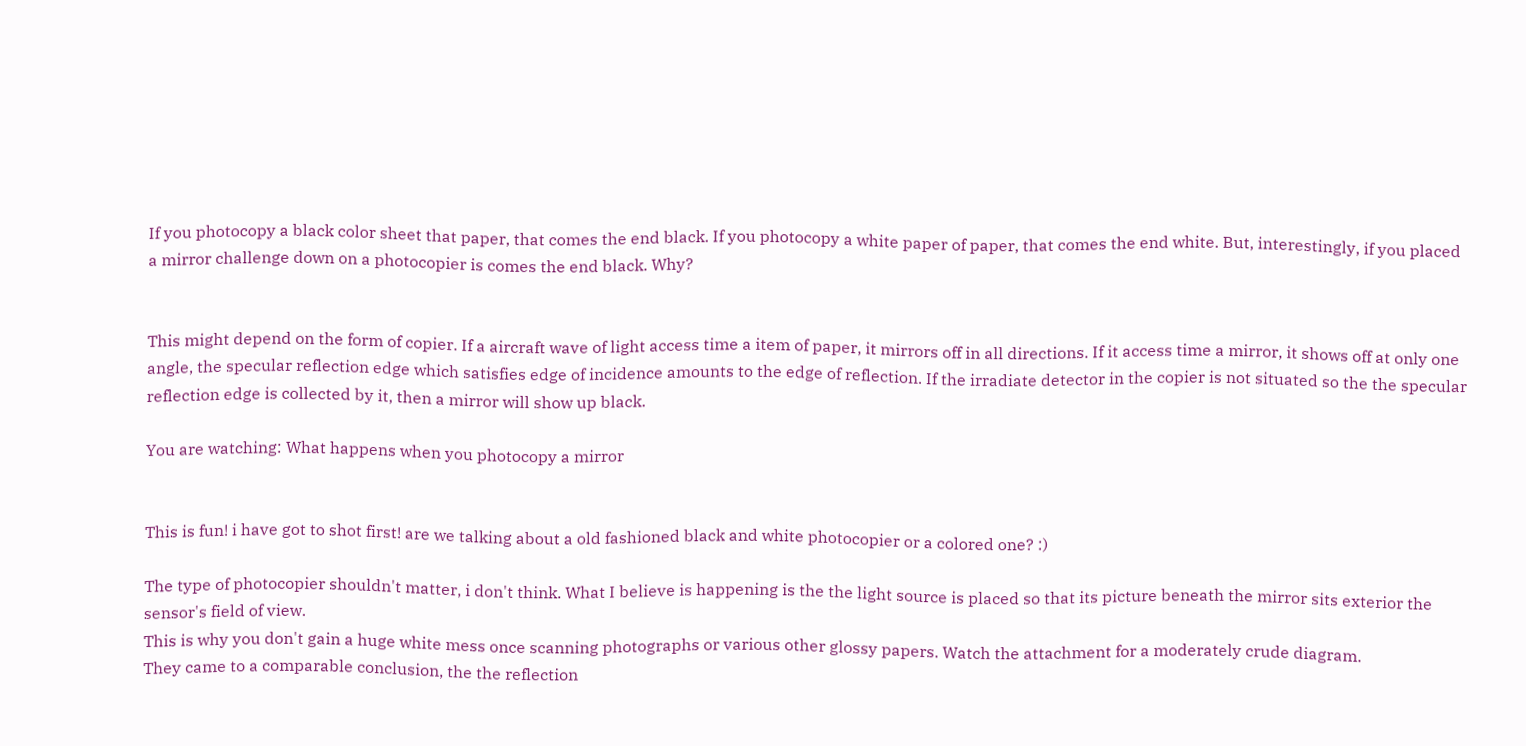If you photocopy a black color sheet that paper, that comes the end black. If you photocopy a white paper of paper, that comes the end white. But, interestingly, if you placed a mirror challenge down on a photocopier is comes the end black. Why?


This might depend on the form of copier. If a aircraft wave of light access time a item of paper, it mirrors off in all directions. If it access time a mirror, it shows off at only one angle, the specular reflection edge which satisfies edge of incidence amounts to the edge of reflection. If the irradiate detector in the copier is not situated so the the specular reflection edge is collected by it, then a mirror will show up black.

You are watching: What happens when you photocopy a mirror


This is fun! i have got to shot first! are we talking about a old fashioned black and white photocopier or a colored one? :)

The type of photocopier shouldn't matter, i don't think. What I believe is happening is the the light source is placed so that its picture beneath the mirror sits exterior the sensor's field of view.
This is why you don't gain a huge white mess once scanning photographs or various other glossy papers. Watch the attachment for a moderately crude diagram.
They came to a comparable conclusion, the the reflection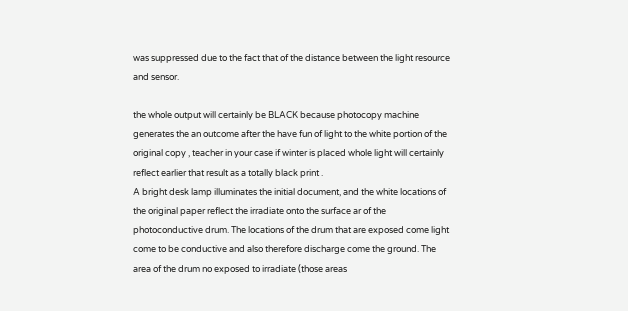was suppressed due to the fact that of the distance between the light resource and sensor.

the whole output will certainly be BLACK because photocopy machine generates the an outcome after the have fun of light to the white portion of the original copy , teacher in your case if winter is placed whole light will certainly reflect earlier that result as a totally black print .
A bright desk lamp illuminates the initial document, and the white locations of the original paper reflect the irradiate onto the surface ar of the photoconductive drum. The locations of the drum that are exposed come light come to be conductive and also therefore discharge come the ground. The area of the drum no exposed to irradiate (those areas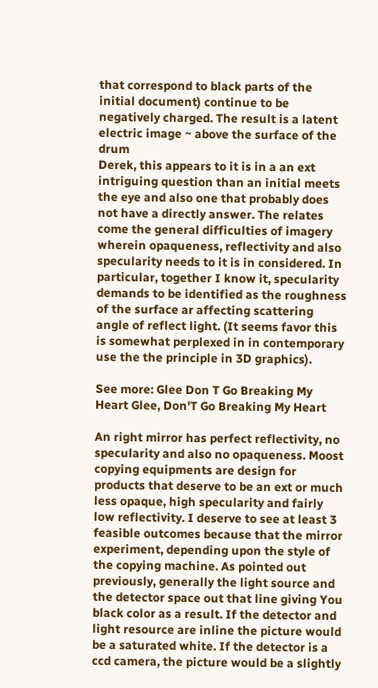that correspond to black parts of the initial document) continue to be negatively charged. The result is a latent electric image ~ above the surface of the drum
Derek, this appears to it is in a an ext intriguing question than an initial meets the eye and also one that probably does not have a directly answer. The relates come the general difficulties of imagery wherein opaqueness, reflectivity and also specularity needs to it is in considered. In particular, together I know it, specularity demands to be identified as the roughness of the surface ar affecting scattering angle of reflect light. (It seems favor this is somewhat perplexed in in contemporary use the the principle in 3D graphics).

See more: Glee Don T Go Breaking My Heart Glee, Don'T Go Breaking My Heart

An right mirror has perfect reflectivity, no specularity and also no opaqueness. Moost copying equipments are design for products that deserve to be an ext or much less opaque, high specularity and fairly low reflectivity. I deserve to see at least 3 feasible outcomes because that the mirror experiment, depending upon the style of the copying machine. As pointed out previously, generally the light source and the detector space out that line giving You black color as a result. If the detector and light resource are inline the picture would be a saturated white. If the detector is a ccd camera, the picture would be a slightly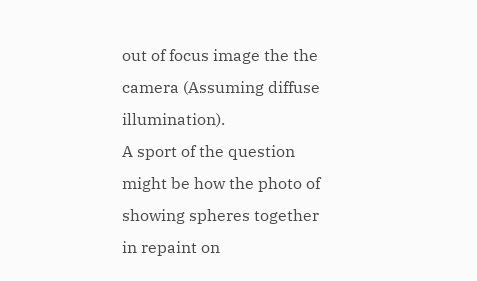out of focus image the the camera (Assuming diffuse illumination).
A sport of the question might be how the photo of showing spheres together in repaint on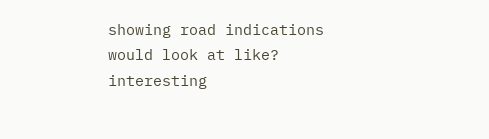showing road indications would look at like? interesting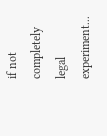if not completely legal experiment...